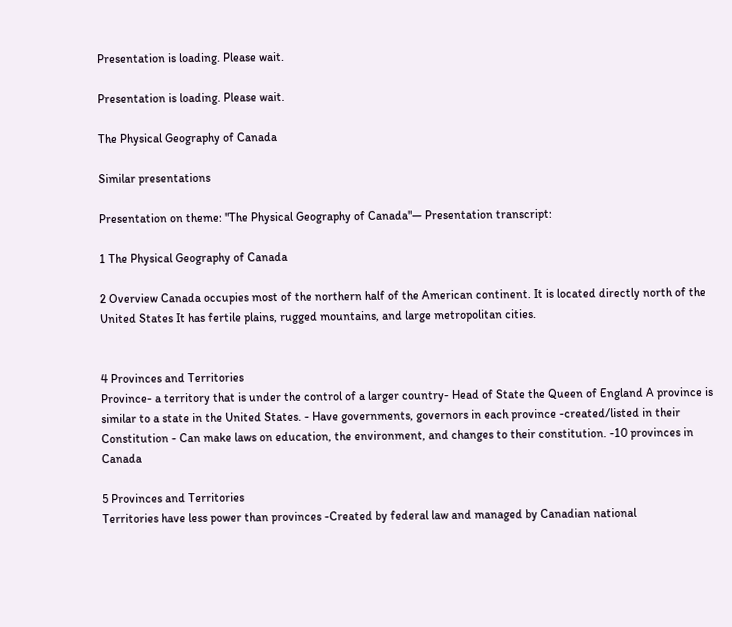Presentation is loading. Please wait.

Presentation is loading. Please wait.

The Physical Geography of Canada

Similar presentations

Presentation on theme: "The Physical Geography of Canada"— Presentation transcript:

1 The Physical Geography of Canada

2 Overview Canada occupies most of the northern half of the American continent. It is located directly north of the United States It has fertile plains, rugged mountains, and large metropolitan cities.


4 Provinces and Territories
Province- a territory that is under the control of a larger country- Head of State the Queen of England A province is similar to a state in the United States. - Have governments, governors in each province -created/listed in their Constitution - Can make laws on education, the environment, and changes to their constitution. -10 provinces in Canada

5 Provinces and Territories
Territories have less power than provinces -Created by federal law and managed by Canadian national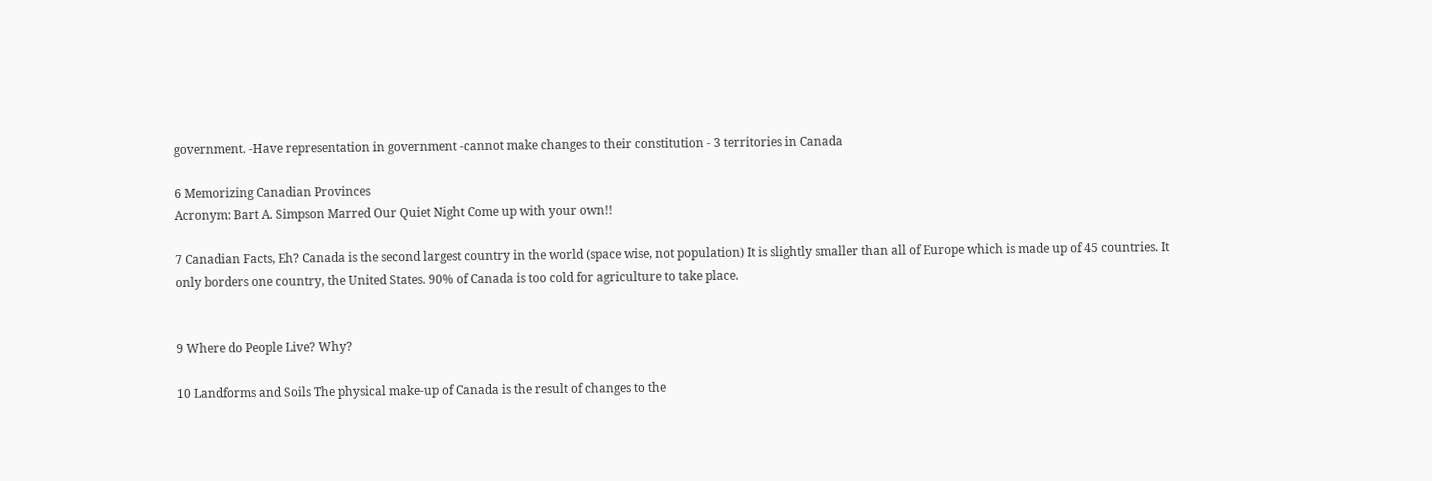government. -Have representation in government -cannot make changes to their constitution - 3 territories in Canada

6 Memorizing Canadian Provinces
Acronym: Bart A. Simpson Marred Our Quiet Night Come up with your own!!

7 Canadian Facts, Eh? Canada is the second largest country in the world (space wise, not population) It is slightly smaller than all of Europe which is made up of 45 countries. It only borders one country, the United States. 90% of Canada is too cold for agriculture to take place.


9 Where do People Live? Why?

10 Landforms and Soils The physical make-up of Canada is the result of changes to the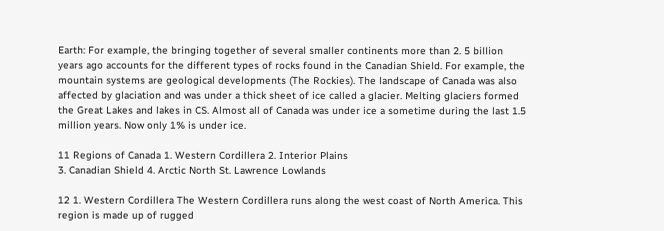Earth: For example, the bringing together of several smaller continents more than 2. 5 billion years ago accounts for the different types of rocks found in the Canadian Shield. For example, the mountain systems are geological developments (The Rockies). The landscape of Canada was also affected by glaciation and was under a thick sheet of ice called a glacier. Melting glaciers formed the Great Lakes and lakes in CS. Almost all of Canada was under ice a sometime during the last 1.5 million years. Now only 1% is under ice.

11 Regions of Canada 1. Western Cordillera 2. Interior Plains
3. Canadian Shield 4. Arctic North St. Lawrence Lowlands

12 1. Western Cordillera The Western Cordillera runs along the west coast of North America. This region is made up of rugged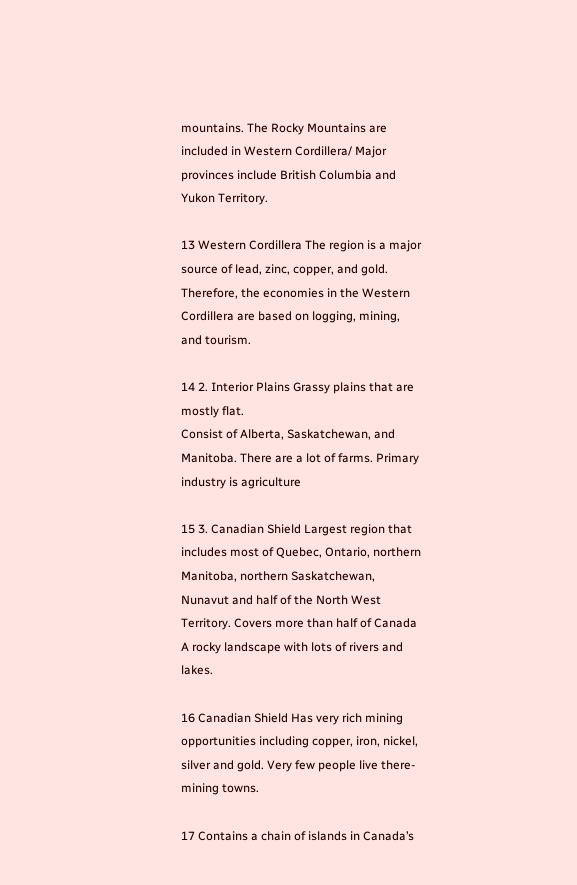mountains. The Rocky Mountains are included in Western Cordillera/ Major provinces include British Columbia and Yukon Territory.

13 Western Cordillera The region is a major source of lead, zinc, copper, and gold. Therefore, the economies in the Western Cordillera are based on logging, mining, and tourism.

14 2. Interior Plains Grassy plains that are mostly flat.
Consist of Alberta, Saskatchewan, and Manitoba. There are a lot of farms. Primary industry is agriculture

15 3. Canadian Shield Largest region that includes most of Quebec, Ontario, northern Manitoba, northern Saskatchewan, Nunavut and half of the North West Territory. Covers more than half of Canada A rocky landscape with lots of rivers and lakes.

16 Canadian Shield Has very rich mining opportunities including copper, iron, nickel, silver and gold. Very few people live there- mining towns.

17 Contains a chain of islands in Canada’s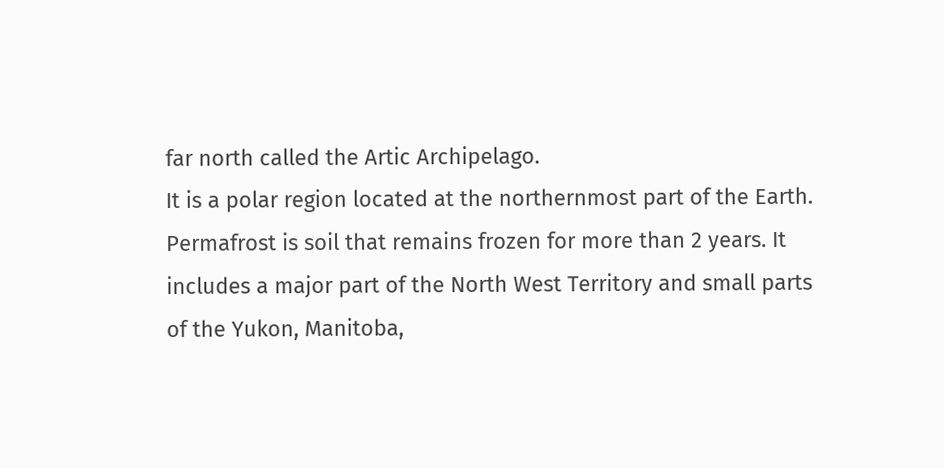far north called the Artic Archipelago.
It is a polar region located at the northernmost part of the Earth. Permafrost is soil that remains frozen for more than 2 years. It includes a major part of the North West Territory and small parts of the Yukon, Manitoba,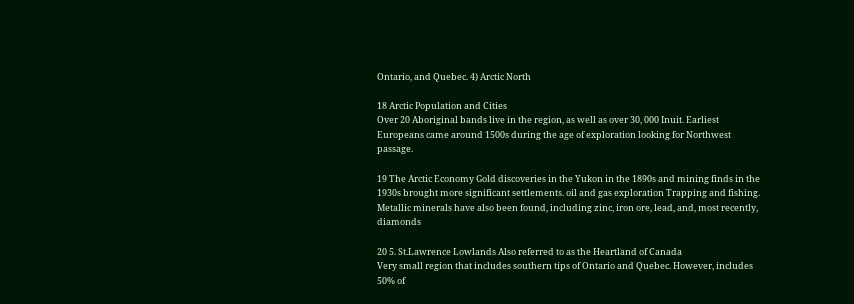Ontario, and Quebec. 4) Arctic North

18 Arctic Population and Cities
Over 20 Aboriginal bands live in the region, as well as over 30, 000 Inuit. Earliest Europeans came around 1500s during the age of exploration looking for Northwest passage.

19 The Arctic Economy Gold discoveries in the Yukon in the 1890s and mining finds in the 1930s brought more significant settlements. oil and gas exploration Trapping and fishing. Metallic minerals have also been found, including zinc, iron ore, lead, and, most recently, diamonds

20 5. St.Lawrence Lowlands Also referred to as the Heartland of Canada
Very small region that includes southern tips of Ontario and Quebec. However, includes 50% of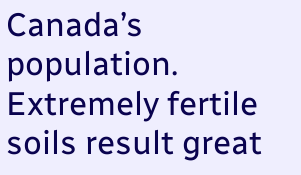Canada’s population. Extremely fertile soils result great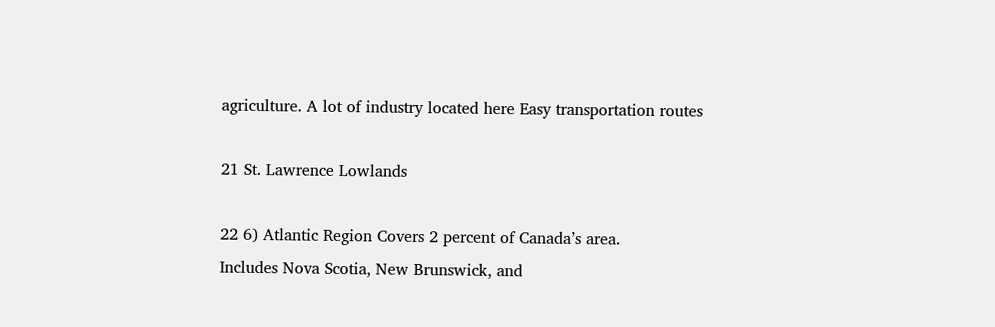agriculture. A lot of industry located here Easy transportation routes

21 St. Lawrence Lowlands

22 6) Atlantic Region Covers 2 percent of Canada’s area.
Includes Nova Scotia, New Brunswick, and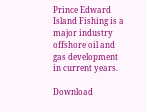Prince Edward Island Fishing is a major industry offshore oil and gas development in current years.

Download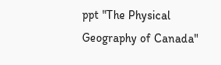ppt "The Physical Geography of Canada"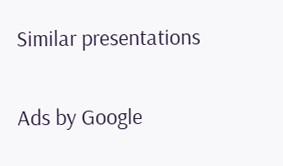Similar presentations

Ads by Google